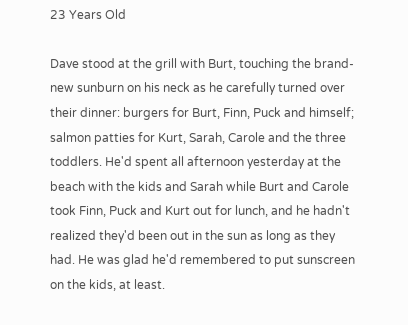23 Years Old

Dave stood at the grill with Burt, touching the brand-new sunburn on his neck as he carefully turned over their dinner: burgers for Burt, Finn, Puck and himself; salmon patties for Kurt, Sarah, Carole and the three toddlers. He'd spent all afternoon yesterday at the beach with the kids and Sarah while Burt and Carole took Finn, Puck and Kurt out for lunch, and he hadn't realized they'd been out in the sun as long as they had. He was glad he'd remembered to put sunscreen on the kids, at least.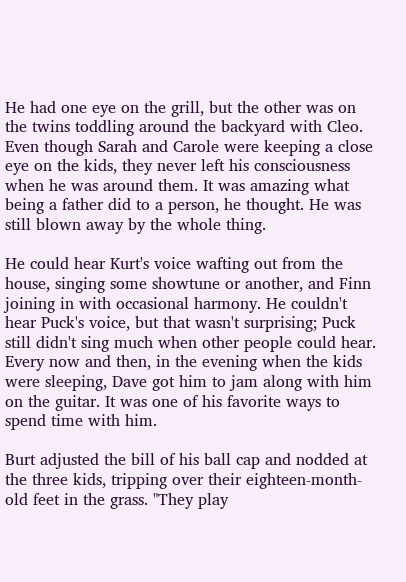He had one eye on the grill, but the other was on the twins toddling around the backyard with Cleo. Even though Sarah and Carole were keeping a close eye on the kids, they never left his consciousness when he was around them. It was amazing what being a father did to a person, he thought. He was still blown away by the whole thing.

He could hear Kurt's voice wafting out from the house, singing some showtune or another, and Finn joining in with occasional harmony. He couldn't hear Puck's voice, but that wasn't surprising; Puck still didn't sing much when other people could hear. Every now and then, in the evening when the kids were sleeping, Dave got him to jam along with him on the guitar. It was one of his favorite ways to spend time with him.

Burt adjusted the bill of his ball cap and nodded at the three kids, tripping over their eighteen-month-old feet in the grass. "They play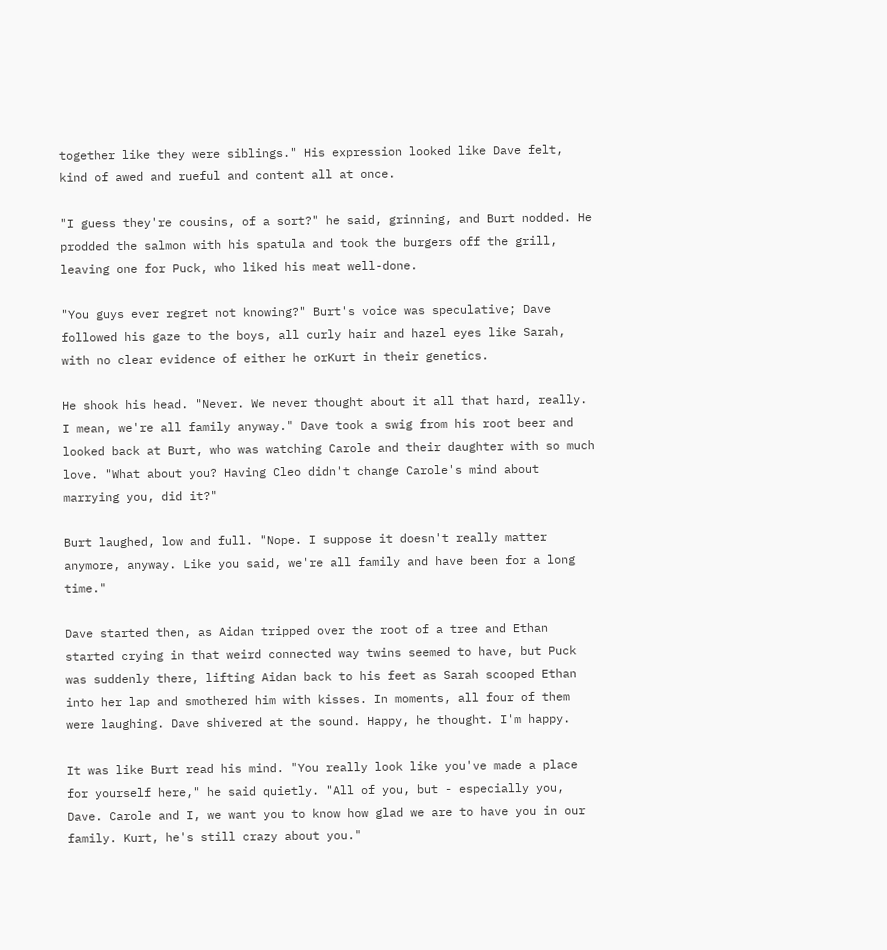together like they were siblings." His expression looked like Dave felt, kind of awed and rueful and content all at once.

"I guess they're cousins, of a sort?" he said, grinning, and Burt nodded. He prodded the salmon with his spatula and took the burgers off the grill, leaving one for Puck, who liked his meat well-done.

"You guys ever regret not knowing?" Burt's voice was speculative; Dave followed his gaze to the boys, all curly hair and hazel eyes like Sarah, with no clear evidence of either he orKurt in their genetics.

He shook his head. "Never. We never thought about it all that hard, really. I mean, we're all family anyway." Dave took a swig from his root beer and looked back at Burt, who was watching Carole and their daughter with so much love. "What about you? Having Cleo didn't change Carole's mind about marrying you, did it?"

Burt laughed, low and full. "Nope. I suppose it doesn't really matter anymore, anyway. Like you said, we're all family and have been for a long time."

Dave started then, as Aidan tripped over the root of a tree and Ethan started crying in that weird connected way twins seemed to have, but Puck was suddenly there, lifting Aidan back to his feet as Sarah scooped Ethan into her lap and smothered him with kisses. In moments, all four of them were laughing. Dave shivered at the sound. Happy, he thought. I'm happy.

It was like Burt read his mind. "You really look like you've made a place for yourself here," he said quietly. "All of you, but - especially you, Dave. Carole and I, we want you to know how glad we are to have you in our family. Kurt, he's still crazy about you."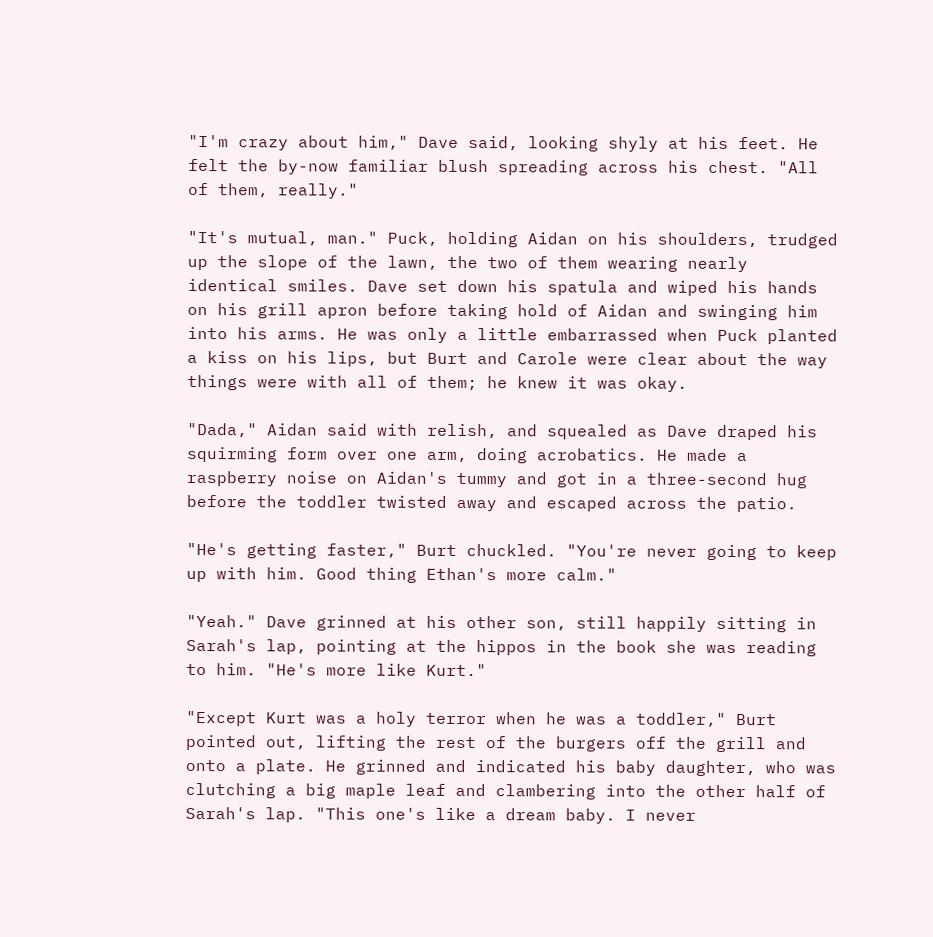"I'm crazy about him," Dave said, looking shyly at his feet. He felt the by-now familiar blush spreading across his chest. "All of them, really."

"It's mutual, man." Puck, holding Aidan on his shoulders, trudged up the slope of the lawn, the two of them wearing nearly identical smiles. Dave set down his spatula and wiped his hands on his grill apron before taking hold of Aidan and swinging him into his arms. He was only a little embarrassed when Puck planted a kiss on his lips, but Burt and Carole were clear about the way things were with all of them; he knew it was okay.

"Dada," Aidan said with relish, and squealed as Dave draped his squirming form over one arm, doing acrobatics. He made a raspberry noise on Aidan's tummy and got in a three-second hug before the toddler twisted away and escaped across the patio.

"He's getting faster," Burt chuckled. "You're never going to keep up with him. Good thing Ethan's more calm."

"Yeah." Dave grinned at his other son, still happily sitting in Sarah's lap, pointing at the hippos in the book she was reading to him. "He's more like Kurt."

"Except Kurt was a holy terror when he was a toddler," Burt pointed out, lifting the rest of the burgers off the grill and onto a plate. He grinned and indicated his baby daughter, who was clutching a big maple leaf and clambering into the other half of Sarah's lap. "This one's like a dream baby. I never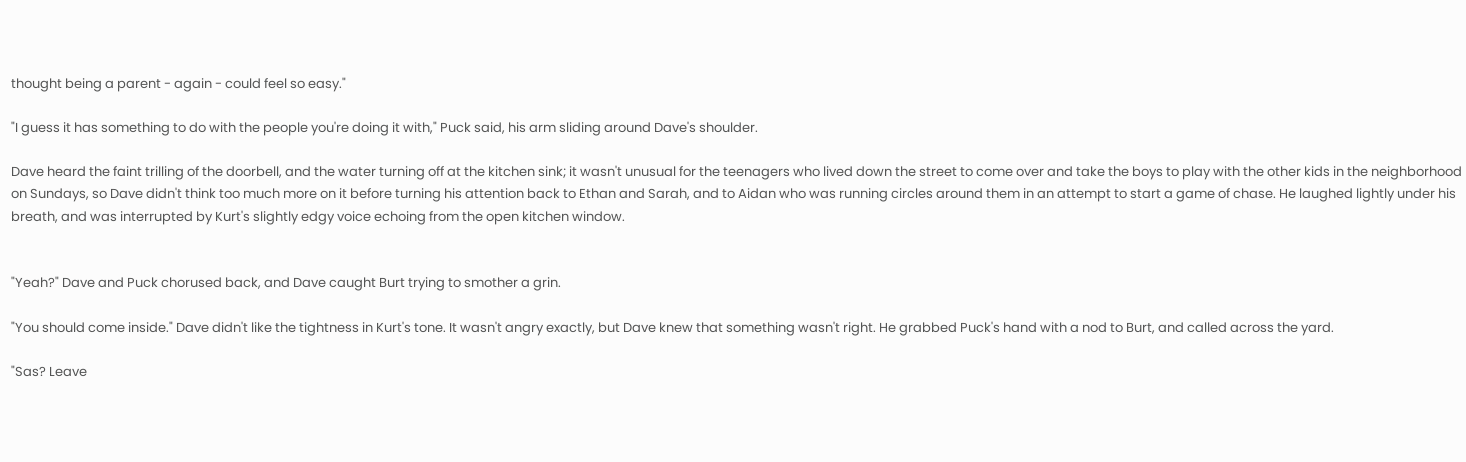thought being a parent - again - could feel so easy."

"I guess it has something to do with the people you're doing it with," Puck said, his arm sliding around Dave's shoulder.

Dave heard the faint trilling of the doorbell, and the water turning off at the kitchen sink; it wasn't unusual for the teenagers who lived down the street to come over and take the boys to play with the other kids in the neighborhood on Sundays, so Dave didn't think too much more on it before turning his attention back to Ethan and Sarah, and to Aidan who was running circles around them in an attempt to start a game of chase. He laughed lightly under his breath, and was interrupted by Kurt's slightly edgy voice echoing from the open kitchen window.


"Yeah?" Dave and Puck chorused back, and Dave caught Burt trying to smother a grin.

"You should come inside." Dave didn't like the tightness in Kurt's tone. It wasn't angry exactly, but Dave knew that something wasn't right. He grabbed Puck's hand with a nod to Burt, and called across the yard.

"Sas? Leave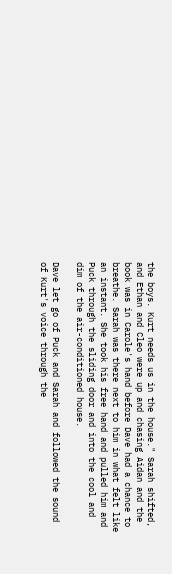the boys. Kurt needs us in the house." Sarah shifted, and Ethan and Cleo were up and chasing Aidan and the book was in Carole's hand before Dave had a chance to breathe. Sarah was there next to him in what felt like an instant. She took his free hand and pulled him and Puck through the sliding door and into the cool and dim of the air-conditioned house.

Dave let go of Puck and Sarah and followed the sound of Kurt's voice through the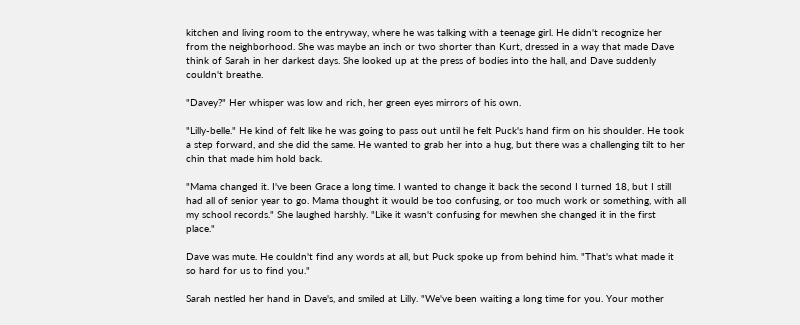kitchen and living room to the entryway, where he was talking with a teenage girl. He didn't recognize her from the neighborhood. She was maybe an inch or two shorter than Kurt, dressed in a way that made Dave think of Sarah in her darkest days. She looked up at the press of bodies into the hall, and Dave suddenly couldn't breathe.

"Davey?" Her whisper was low and rich, her green eyes mirrors of his own.

"Lilly-belle." He kind of felt like he was going to pass out until he felt Puck's hand firm on his shoulder. He took a step forward, and she did the same. He wanted to grab her into a hug, but there was a challenging tilt to her chin that made him hold back.

"Mama changed it. I've been Grace a long time. I wanted to change it back the second I turned 18, but I still had all of senior year to go. Mama thought it would be too confusing, or too much work or something, with all my school records." She laughed harshly. "Like it wasn't confusing for mewhen she changed it in the first place."

Dave was mute. He couldn't find any words at all, but Puck spoke up from behind him. "That's what made it so hard for us to find you."

Sarah nestled her hand in Dave's, and smiled at Lilly. "We've been waiting a long time for you. Your mother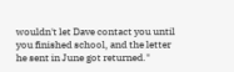wouldn't let Dave contact you until you finished school, and the letter he sent in June got returned."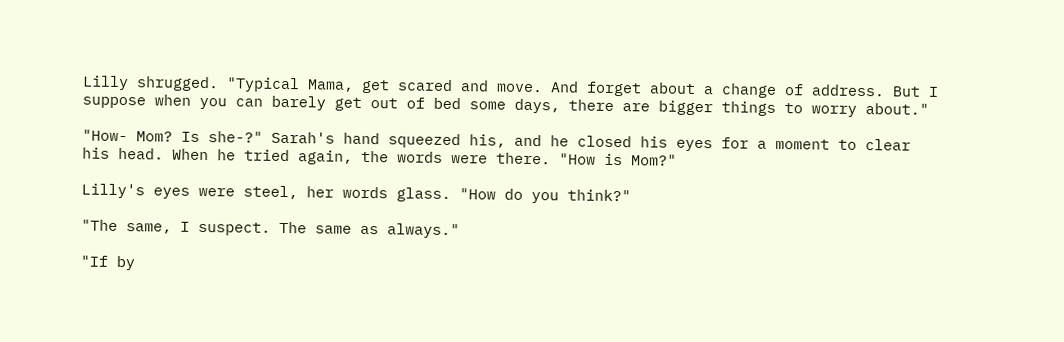Lilly shrugged. "Typical Mama, get scared and move. And forget about a change of address. But I suppose when you can barely get out of bed some days, there are bigger things to worry about."

"How- Mom? Is she-?" Sarah's hand squeezed his, and he closed his eyes for a moment to clear his head. When he tried again, the words were there. "How is Mom?"

Lilly's eyes were steel, her words glass. "How do you think?"

"The same, I suspect. The same as always."

"If by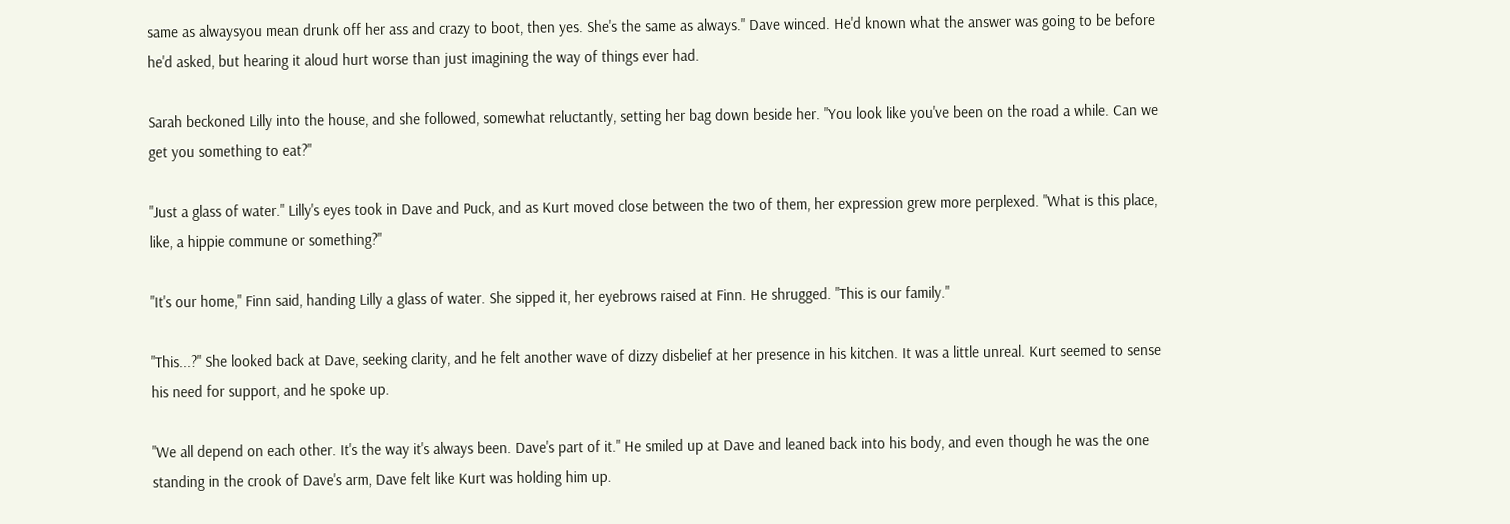same as alwaysyou mean drunk off her ass and crazy to boot, then yes. She's the same as always." Dave winced. He'd known what the answer was going to be before he'd asked, but hearing it aloud hurt worse than just imagining the way of things ever had.

Sarah beckoned Lilly into the house, and she followed, somewhat reluctantly, setting her bag down beside her. "You look like you've been on the road a while. Can we get you something to eat?"

"Just a glass of water." Lilly's eyes took in Dave and Puck, and as Kurt moved close between the two of them, her expression grew more perplexed. "What is this place, like, a hippie commune or something?"

"It's our home," Finn said, handing Lilly a glass of water. She sipped it, her eyebrows raised at Finn. He shrugged. "This is our family."

"This...?" She looked back at Dave, seeking clarity, and he felt another wave of dizzy disbelief at her presence in his kitchen. It was a little unreal. Kurt seemed to sense his need for support, and he spoke up.

"We all depend on each other. It's the way it's always been. Dave's part of it." He smiled up at Dave and leaned back into his body, and even though he was the one standing in the crook of Dave's arm, Dave felt like Kurt was holding him up.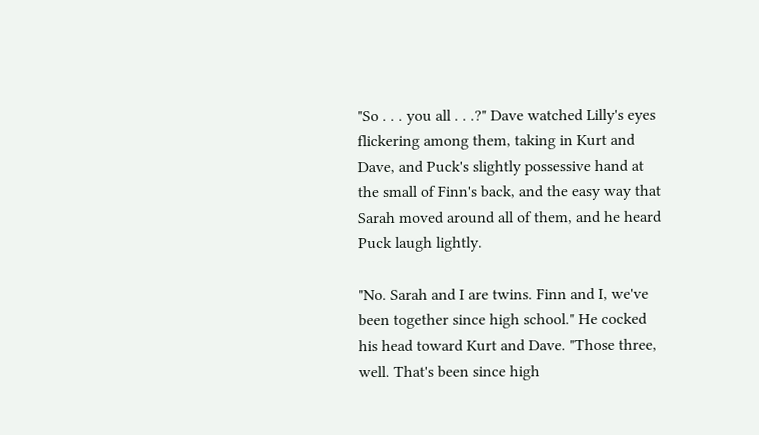"So . . . you all . . .?" Dave watched Lilly's eyes flickering among them, taking in Kurt and Dave, and Puck's slightly possessive hand at the small of Finn's back, and the easy way that Sarah moved around all of them, and he heard Puck laugh lightly.

"No. Sarah and I are twins. Finn and I, we've been together since high school." He cocked his head toward Kurt and Dave. "Those three, well. That's been since high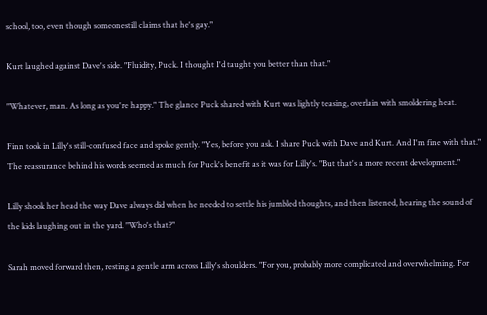school, too, even though someonestill claims that he's gay."

Kurt laughed against Dave's side. "Fluidity, Puck. I thought I'd taught you better than that."

"Whatever, man. As long as you're happy." The glance Puck shared with Kurt was lightly teasing, overlain with smoldering heat.

Finn took in Lilly's still-confused face and spoke gently. "Yes, before you ask. I share Puck with Dave and Kurt. And I'm fine with that." The reassurance behind his words seemed as much for Puck's benefit as it was for Lilly's. "But that's a more recent development."

Lilly shook her head the way Dave always did when he needed to settle his jumbled thoughts, and then listened, hearing the sound of the kids laughing out in the yard. "Who's that?"

Sarah moved forward then, resting a gentle arm across Lilly's shoulders. "For you, probably more complicated and overwhelming. For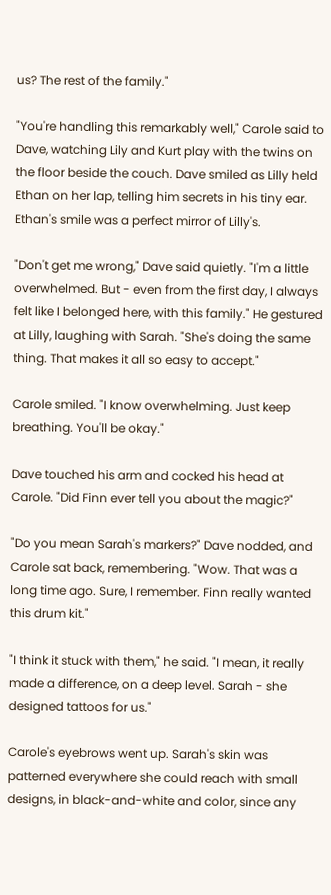us? The rest of the family."

"You're handling this remarkably well," Carole said to Dave, watching Lily and Kurt play with the twins on the floor beside the couch. Dave smiled as Lilly held Ethan on her lap, telling him secrets in his tiny ear. Ethan's smile was a perfect mirror of Lilly's.

"Don't get me wrong," Dave said quietly. "I'm a little overwhelmed. But - even from the first day, I always felt like I belonged here, with this family." He gestured at Lilly, laughing with Sarah. "She's doing the same thing. That makes it all so easy to accept."

Carole smiled. "I know overwhelming. Just keep breathing. You'll be okay."

Dave touched his arm and cocked his head at Carole. "Did Finn ever tell you about the magic?"

"Do you mean Sarah's markers?" Dave nodded, and Carole sat back, remembering. "Wow. That was a long time ago. Sure, I remember. Finn really wanted this drum kit."

"I think it stuck with them," he said. "I mean, it really made a difference, on a deep level. Sarah - she designed tattoos for us."

Carole's eyebrows went up. Sarah's skin was patterned everywhere she could reach with small designs, in black-and-white and color, since any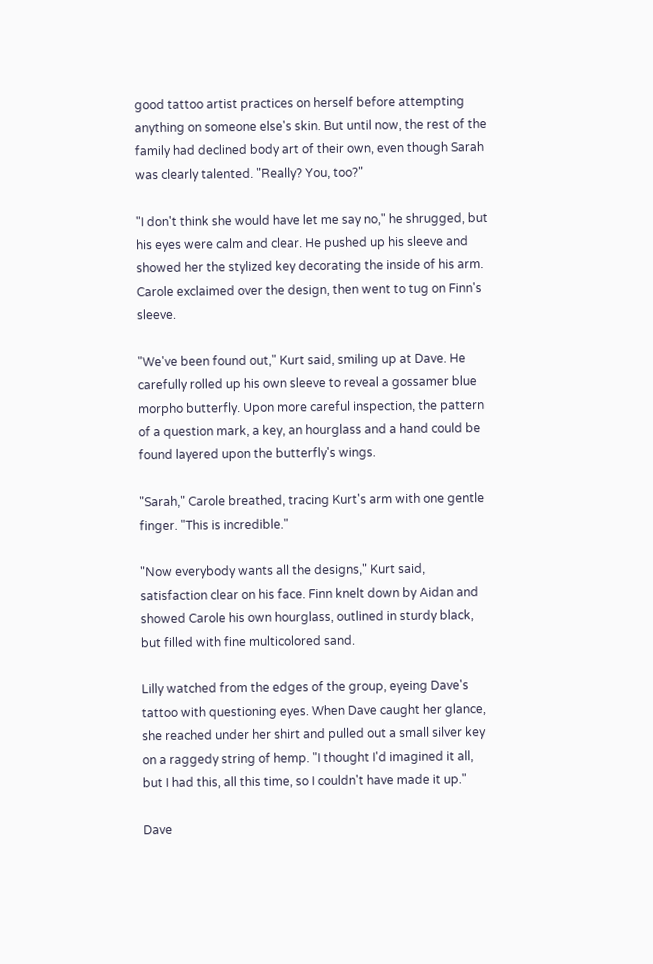good tattoo artist practices on herself before attempting anything on someone else's skin. But until now, the rest of the family had declined body art of their own, even though Sarah was clearly talented. "Really? You, too?"

"I don't think she would have let me say no," he shrugged, but his eyes were calm and clear. He pushed up his sleeve and showed her the stylized key decorating the inside of his arm. Carole exclaimed over the design, then went to tug on Finn's sleeve.

"We've been found out," Kurt said, smiling up at Dave. He carefully rolled up his own sleeve to reveal a gossamer blue morpho butterfly. Upon more careful inspection, the pattern of a question mark, a key, an hourglass and a hand could be found layered upon the butterfly's wings.

"Sarah," Carole breathed, tracing Kurt's arm with one gentle finger. "This is incredible."

"Now everybody wants all the designs," Kurt said, satisfaction clear on his face. Finn knelt down by Aidan and showed Carole his own hourglass, outlined in sturdy black, but filled with fine multicolored sand.

Lilly watched from the edges of the group, eyeing Dave's tattoo with questioning eyes. When Dave caught her glance, she reached under her shirt and pulled out a small silver key on a raggedy string of hemp. "I thought I'd imagined it all, but I had this, all this time, so I couldn't have made it up."

Dave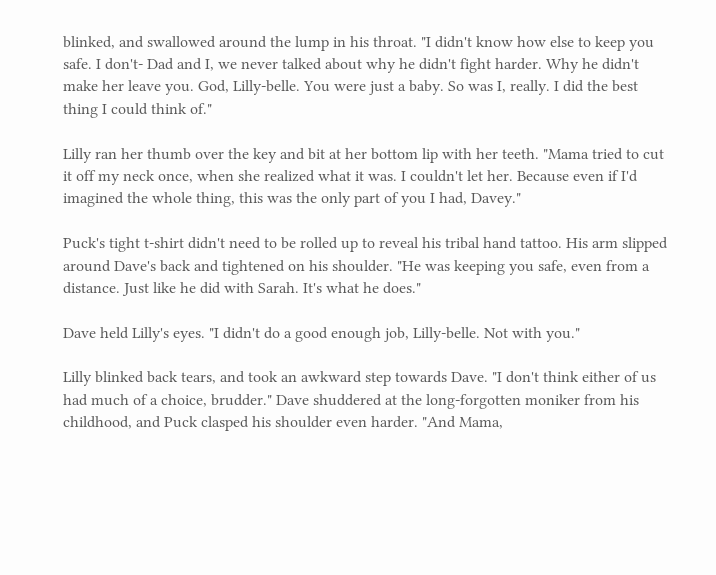blinked, and swallowed around the lump in his throat. "I didn't know how else to keep you safe. I don't- Dad and I, we never talked about why he didn't fight harder. Why he didn't make her leave you. God, Lilly-belle. You were just a baby. So was I, really. I did the best thing I could think of."

Lilly ran her thumb over the key and bit at her bottom lip with her teeth. "Mama tried to cut it off my neck once, when she realized what it was. I couldn't let her. Because even if I'd imagined the whole thing, this was the only part of you I had, Davey."

Puck's tight t-shirt didn't need to be rolled up to reveal his tribal hand tattoo. His arm slipped around Dave's back and tightened on his shoulder. "He was keeping you safe, even from a distance. Just like he did with Sarah. It's what he does."

Dave held Lilly's eyes. "I didn't do a good enough job, Lilly-belle. Not with you."

Lilly blinked back tears, and took an awkward step towards Dave. "I don't think either of us had much of a choice, brudder." Dave shuddered at the long-forgotten moniker from his childhood, and Puck clasped his shoulder even harder. "And Mama,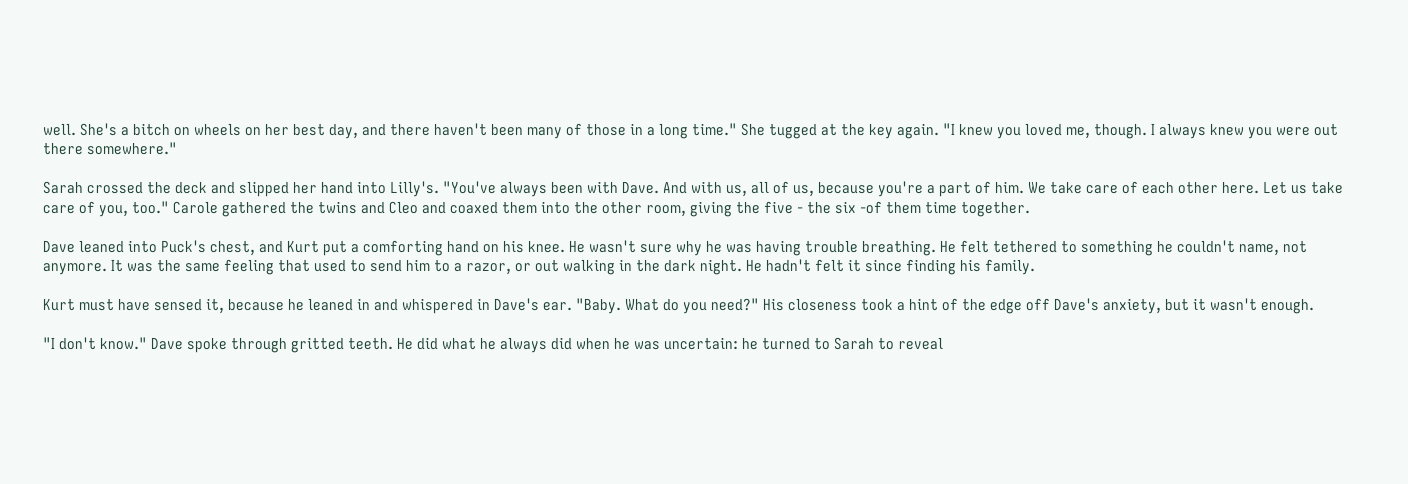well. She's a bitch on wheels on her best day, and there haven't been many of those in a long time." She tugged at the key again. "I knew you loved me, though. I always knew you were out there somewhere."

Sarah crossed the deck and slipped her hand into Lilly's. "You've always been with Dave. And with us, all of us, because you're a part of him. We take care of each other here. Let us take care of you, too." Carole gathered the twins and Cleo and coaxed them into the other room, giving the five - the six -of them time together.

Dave leaned into Puck's chest, and Kurt put a comforting hand on his knee. He wasn't sure why he was having trouble breathing. He felt tethered to something he couldn't name, not anymore. It was the same feeling that used to send him to a razor, or out walking in the dark night. He hadn't felt it since finding his family.

Kurt must have sensed it, because he leaned in and whispered in Dave's ear. "Baby. What do you need?" His closeness took a hint of the edge off Dave's anxiety, but it wasn't enough.

"I don't know." Dave spoke through gritted teeth. He did what he always did when he was uncertain: he turned to Sarah to reveal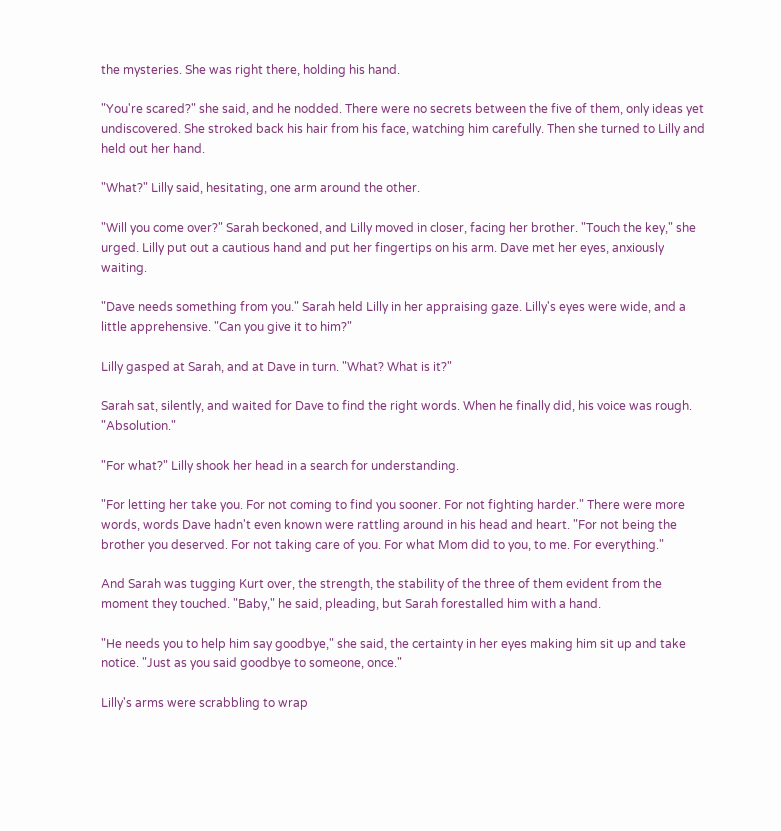the mysteries. She was right there, holding his hand.

"You're scared?" she said, and he nodded. There were no secrets between the five of them, only ideas yet undiscovered. She stroked back his hair from his face, watching him carefully. Then she turned to Lilly and held out her hand.

"What?" Lilly said, hesitating, one arm around the other.

"Will you come over?" Sarah beckoned, and Lilly moved in closer, facing her brother. "Touch the key," she urged. Lilly put out a cautious hand and put her fingertips on his arm. Dave met her eyes, anxiously waiting.

"Dave needs something from you." Sarah held Lilly in her appraising gaze. Lilly's eyes were wide, and a little apprehensive. "Can you give it to him?"

Lilly gasped at Sarah, and at Dave in turn. "What? What is it?"

Sarah sat, silently, and waited for Dave to find the right words. When he finally did, his voice was rough. "Absolution."

"For what?" Lilly shook her head in a search for understanding.

"For letting her take you. For not coming to find you sooner. For not fighting harder." There were more words, words Dave hadn't even known were rattling around in his head and heart. "For not being the brother you deserved. For not taking care of you. For what Mom did to you, to me. For everything."

And Sarah was tugging Kurt over, the strength, the stability of the three of them evident from the moment they touched. "Baby," he said, pleading, but Sarah forestalled him with a hand.

"He needs you to help him say goodbye," she said, the certainty in her eyes making him sit up and take notice. "Just as you said goodbye to someone, once."

Lilly's arms were scrabbling to wrap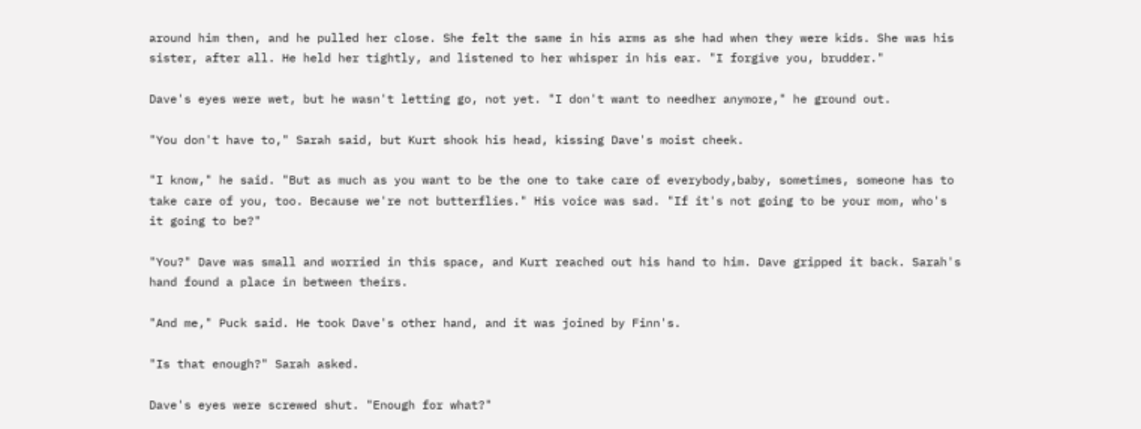around him then, and he pulled her close. She felt the same in his arms as she had when they were kids. She was his sister, after all. He held her tightly, and listened to her whisper in his ear. "I forgive you, brudder."

Dave's eyes were wet, but he wasn't letting go, not yet. "I don't want to needher anymore," he ground out.

"You don't have to," Sarah said, but Kurt shook his head, kissing Dave's moist cheek.

"I know," he said. "But as much as you want to be the one to take care of everybody,baby, sometimes, someone has to take care of you, too. Because we're not butterflies." His voice was sad. "If it's not going to be your mom, who's it going to be?"

"You?" Dave was small and worried in this space, and Kurt reached out his hand to him. Dave gripped it back. Sarah's hand found a place in between theirs.

"And me," Puck said. He took Dave's other hand, and it was joined by Finn's.

"Is that enough?" Sarah asked.

Dave's eyes were screwed shut. "Enough for what?"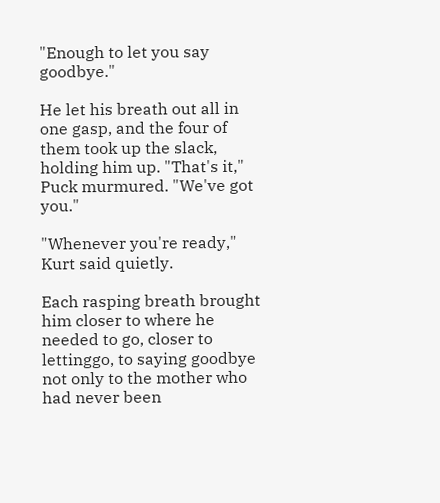"Enough to let you say goodbye."

He let his breath out all in one gasp, and the four of them took up the slack, holding him up. "That's it," Puck murmured. "We've got you."

"Whenever you're ready," Kurt said quietly.

Each rasping breath brought him closer to where he needed to go, closer to lettinggo, to saying goodbye not only to the mother who had never been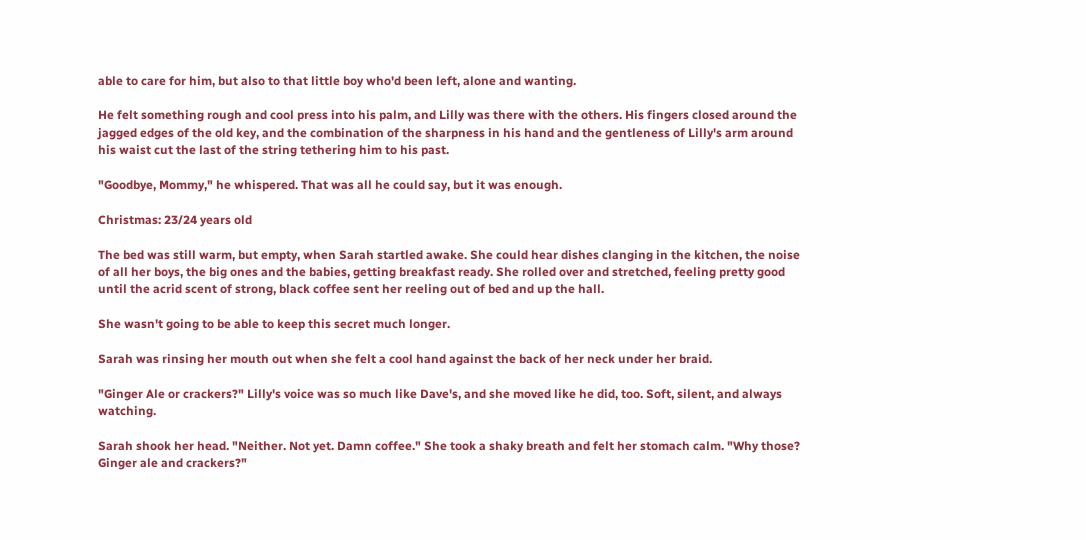able to care for him, but also to that little boy who'd been left, alone and wanting.

He felt something rough and cool press into his palm, and Lilly was there with the others. His fingers closed around the jagged edges of the old key, and the combination of the sharpness in his hand and the gentleness of Lilly's arm around his waist cut the last of the string tethering him to his past.

"Goodbye, Mommy," he whispered. That was all he could say, but it was enough.

Christmas: 23/24 years old

The bed was still warm, but empty, when Sarah startled awake. She could hear dishes clanging in the kitchen, the noise of all her boys, the big ones and the babies, getting breakfast ready. She rolled over and stretched, feeling pretty good until the acrid scent of strong, black coffee sent her reeling out of bed and up the hall.

She wasn't going to be able to keep this secret much longer.

Sarah was rinsing her mouth out when she felt a cool hand against the back of her neck under her braid.

"Ginger Ale or crackers?" Lilly's voice was so much like Dave's, and she moved like he did, too. Soft, silent, and always watching.

Sarah shook her head. "Neither. Not yet. Damn coffee." She took a shaky breath and felt her stomach calm. "Why those? Ginger ale and crackers?"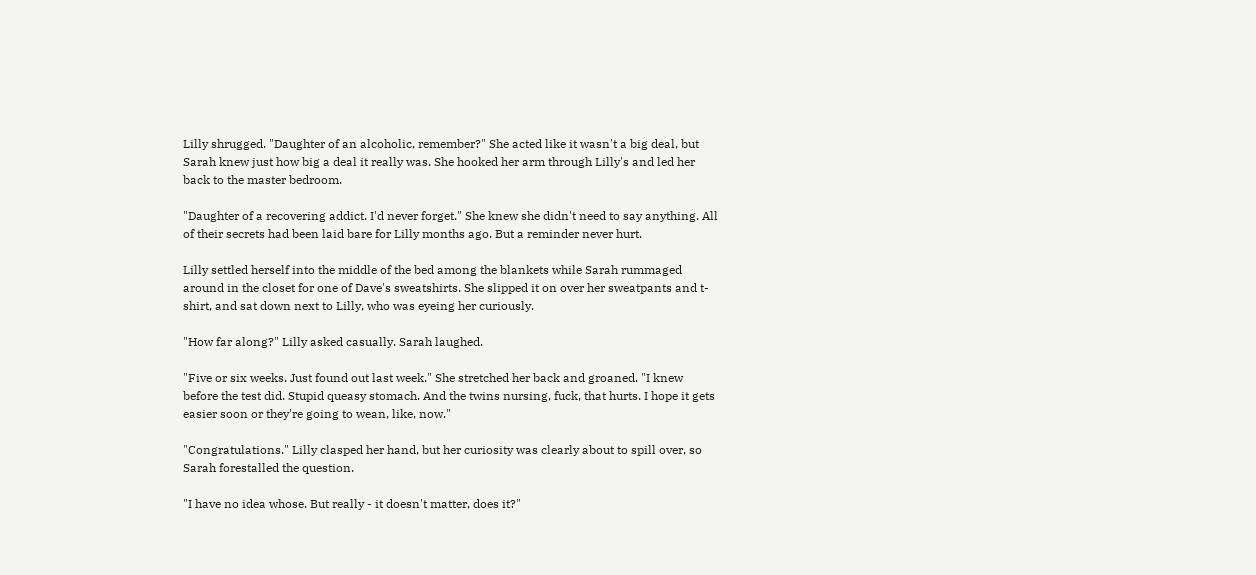Lilly shrugged. "Daughter of an alcoholic, remember?" She acted like it wasn't a big deal, but Sarah knew just how big a deal it really was. She hooked her arm through Lilly's and led her back to the master bedroom.

"Daughter of a recovering addict. I'd never forget." She knew she didn't need to say anything. All of their secrets had been laid bare for Lilly months ago. But a reminder never hurt.

Lilly settled herself into the middle of the bed among the blankets while Sarah rummaged around in the closet for one of Dave's sweatshirts. She slipped it on over her sweatpants and t-shirt, and sat down next to Lilly, who was eyeing her curiously.

"How far along?" Lilly asked casually. Sarah laughed.

"Five or six weeks. Just found out last week." She stretched her back and groaned. "I knew before the test did. Stupid queasy stomach. And the twins nursing, fuck, that hurts. I hope it gets easier soon or they're going to wean, like, now."

"Congratulations." Lilly clasped her hand, but her curiosity was clearly about to spill over, so Sarah forestalled the question.

"I have no idea whose. But really - it doesn't matter, does it?"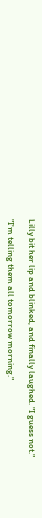Lilly bit her lip and blinked, and finally laughed. "I guess not."

"I'm telling them all tomorrow morning."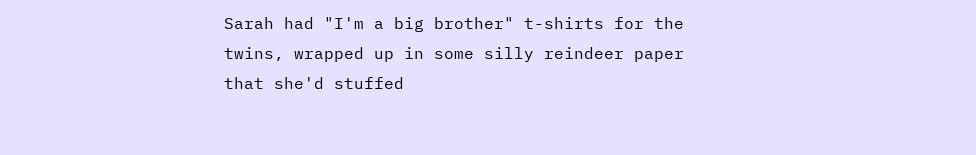Sarah had "I'm a big brother" t-shirts for the twins, wrapped up in some silly reindeer paper that she'd stuffed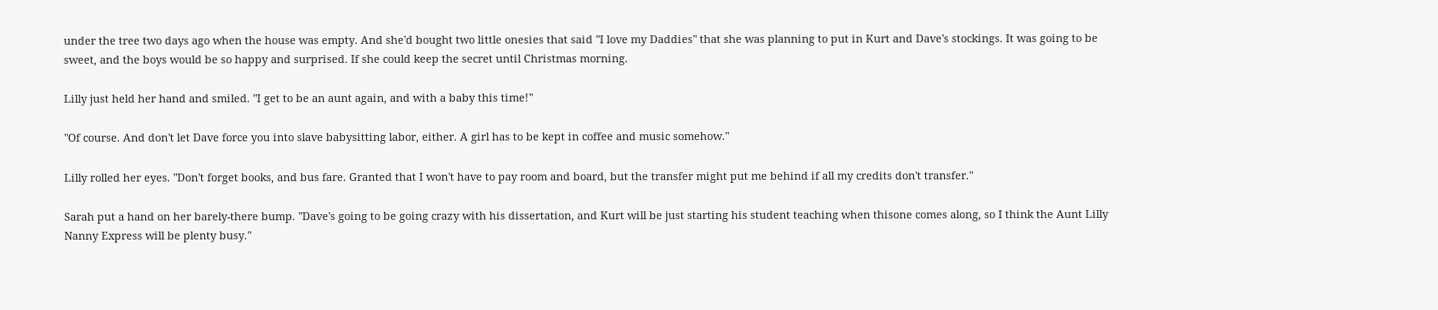under the tree two days ago when the house was empty. And she'd bought two little onesies that said "I love my Daddies" that she was planning to put in Kurt and Dave's stockings. It was going to be sweet, and the boys would be so happy and surprised. If she could keep the secret until Christmas morning.

Lilly just held her hand and smiled. "I get to be an aunt again, and with a baby this time!"

"Of course. And don't let Dave force you into slave babysitting labor, either. A girl has to be kept in coffee and music somehow."

Lilly rolled her eyes. "Don't forget books, and bus fare. Granted that I won't have to pay room and board, but the transfer might put me behind if all my credits don't transfer."

Sarah put a hand on her barely-there bump. "Dave's going to be going crazy with his dissertation, and Kurt will be just starting his student teaching when thisone comes along, so I think the Aunt Lilly Nanny Express will be plenty busy."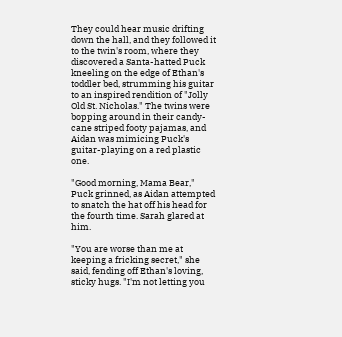They could hear music drifting down the hall, and they followed it to the twin's room, where they discovered a Santa-hatted Puck kneeling on the edge of Ethan's toddler bed, strumming his guitar to an inspired rendition of "Jolly Old St. Nicholas." The twins were bopping around in their candy-cane striped footy pajamas, and Aidan was mimicing Puck's guitar-playing on a red plastic one.

"Good morning, Mama Bear," Puck grinned, as Aidan attempted to snatch the hat off his head for the fourth time. Sarah glared at him.

"You are worse than me at keeping a fricking secret," she said, fending off Ethan's loving, sticky hugs. "I'm not letting you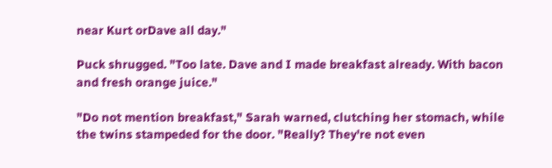near Kurt orDave all day."

Puck shrugged. "Too late. Dave and I made breakfast already. With bacon and fresh orange juice."

"Do not mention breakfast," Sarah warned, clutching her stomach, while the twins stampeded for the door. "Really? They're not even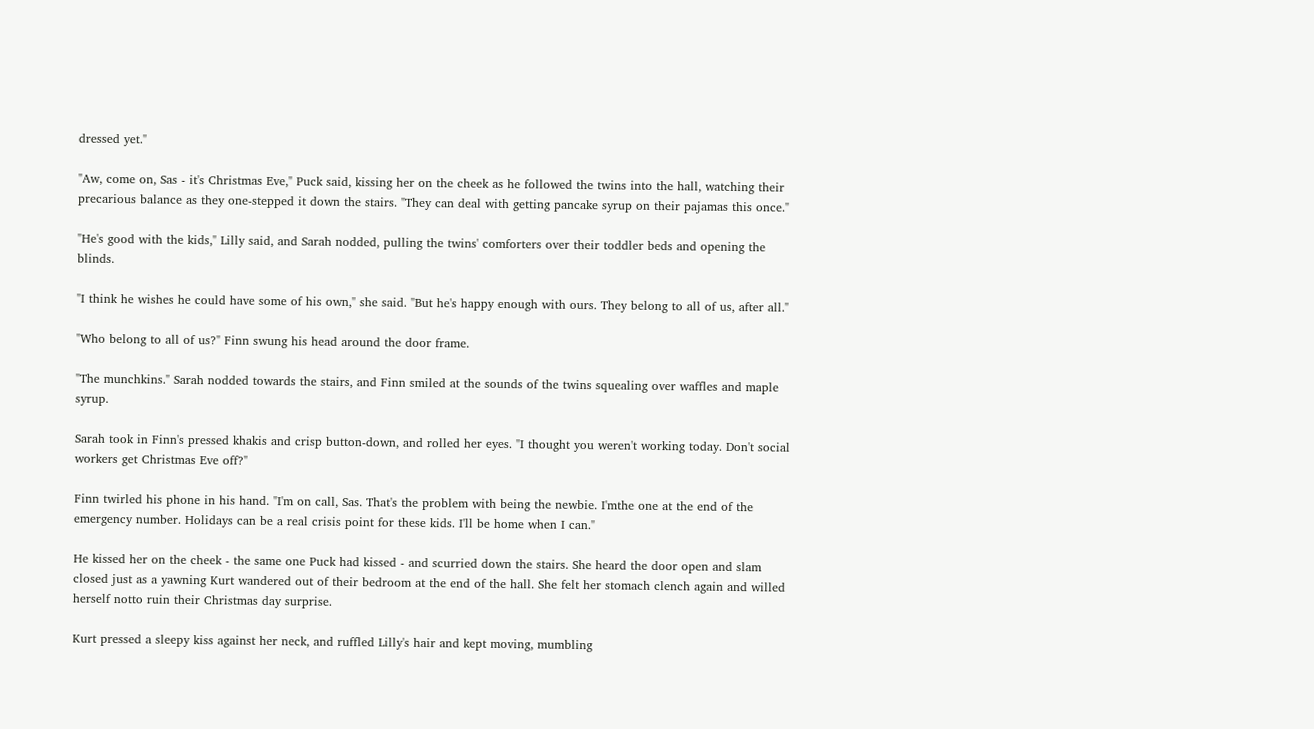dressed yet."

"Aw, come on, Sas - it's Christmas Eve," Puck said, kissing her on the cheek as he followed the twins into the hall, watching their precarious balance as they one-stepped it down the stairs. "They can deal with getting pancake syrup on their pajamas this once."

"He's good with the kids," Lilly said, and Sarah nodded, pulling the twins' comforters over their toddler beds and opening the blinds.

"I think he wishes he could have some of his own," she said. "But he's happy enough with ours. They belong to all of us, after all."

"Who belong to all of us?" Finn swung his head around the door frame.

"The munchkins." Sarah nodded towards the stairs, and Finn smiled at the sounds of the twins squealing over waffles and maple syrup.

Sarah took in Finn's pressed khakis and crisp button-down, and rolled her eyes. "I thought you weren't working today. Don't social workers get Christmas Eve off?"

Finn twirled his phone in his hand. "I'm on call, Sas. That's the problem with being the newbie. I'mthe one at the end of the emergency number. Holidays can be a real crisis point for these kids. I'll be home when I can."

He kissed her on the cheek - the same one Puck had kissed - and scurried down the stairs. She heard the door open and slam closed just as a yawning Kurt wandered out of their bedroom at the end of the hall. She felt her stomach clench again and willed herself notto ruin their Christmas day surprise.

Kurt pressed a sleepy kiss against her neck, and ruffled Lilly's hair and kept moving, mumbling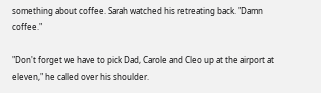something about coffee. Sarah watched his retreating back. "Damn coffee."

"Don't forget we have to pick Dad, Carole and Cleo up at the airport at eleven," he called over his shoulder.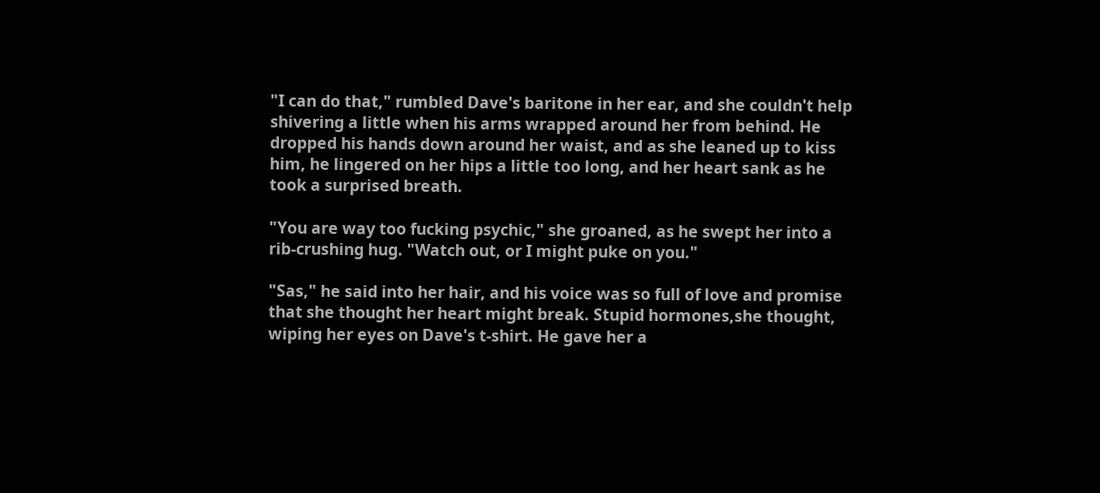"I can do that," rumbled Dave's baritone in her ear, and she couldn't help shivering a little when his arms wrapped around her from behind. He dropped his hands down around her waist, and as she leaned up to kiss him, he lingered on her hips a little too long, and her heart sank as he took a surprised breath.

"You are way too fucking psychic," she groaned, as he swept her into a rib-crushing hug. "Watch out, or I might puke on you."

"Sas," he said into her hair, and his voice was so full of love and promise that she thought her heart might break. Stupid hormones,she thought, wiping her eyes on Dave's t-shirt. He gave her a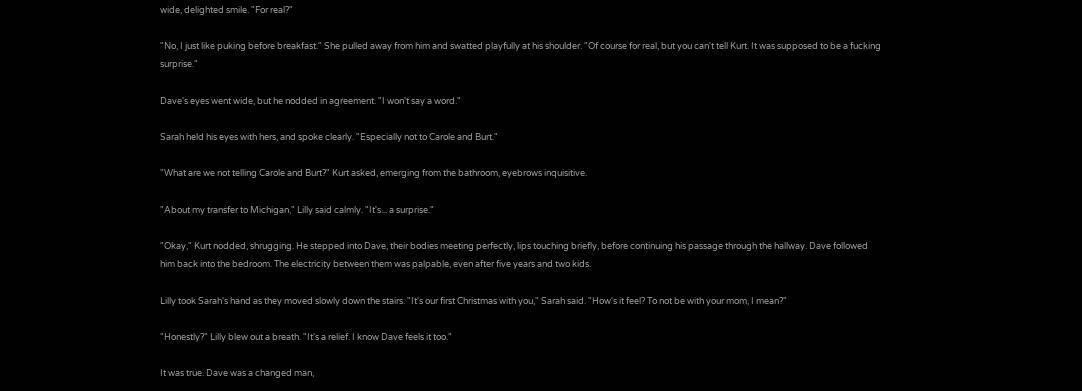wide, delighted smile. "For real?"

"No, I just like puking before breakfast." She pulled away from him and swatted playfully at his shoulder. "Of course for real, but you can't tell Kurt. It was supposed to be a fucking surprise."

Dave's eyes went wide, but he nodded in agreement. "I won't say a word."

Sarah held his eyes with hers, and spoke clearly. "Especially not to Carole and Burt."

"What are we not telling Carole and Burt?" Kurt asked, emerging from the bathroom, eyebrows inquisitive.

"About my transfer to Michigan," Lilly said calmly. "It's... a surprise."

"Okay," Kurt nodded, shrugging. He stepped into Dave, their bodies meeting perfectly, lips touching briefly, before continuing his passage through the hallway. Dave followed him back into the bedroom. The electricity between them was palpable, even after five years and two kids.

Lilly took Sarah's hand as they moved slowly down the stairs. "It's our first Christmas with you," Sarah said. "How's it feel? To not be with your mom, I mean?"

"Honestly?" Lilly blew out a breath. "It's a relief. I know Dave feels it too."

It was true. Dave was a changed man,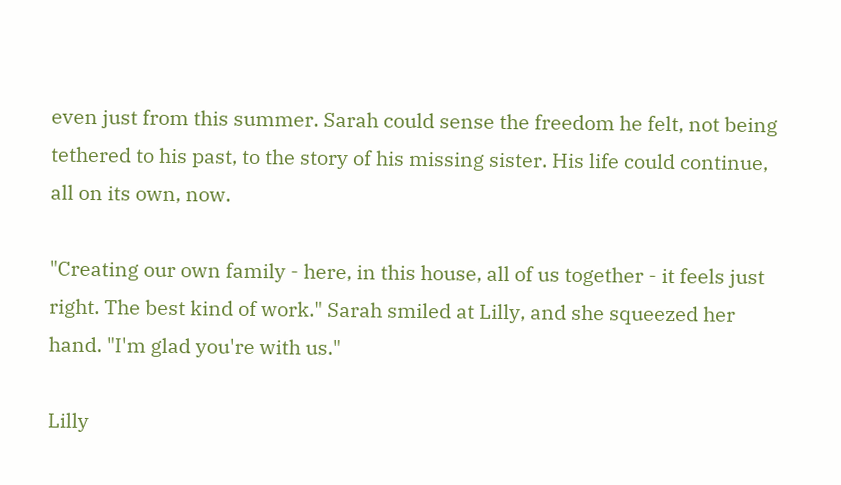even just from this summer. Sarah could sense the freedom he felt, not being tethered to his past, to the story of his missing sister. His life could continue, all on its own, now.

"Creating our own family - here, in this house, all of us together - it feels just right. The best kind of work." Sarah smiled at Lilly, and she squeezed her hand. "I'm glad you're with us."

Lilly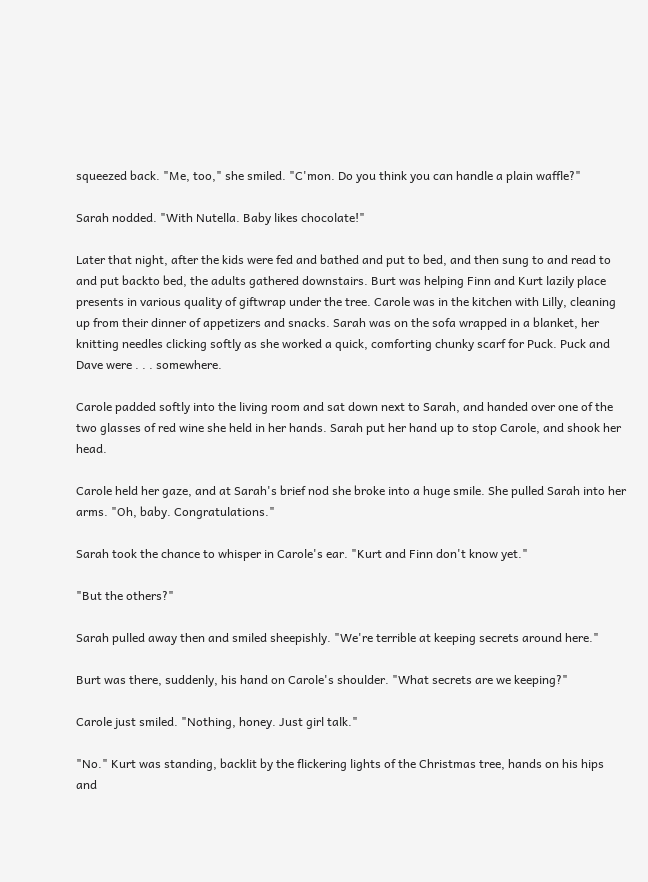squeezed back. "Me, too," she smiled. "C'mon. Do you think you can handle a plain waffle?"

Sarah nodded. "With Nutella. Baby likes chocolate!"

Later that night, after the kids were fed and bathed and put to bed, and then sung to and read to and put backto bed, the adults gathered downstairs. Burt was helping Finn and Kurt lazily place presents in various quality of giftwrap under the tree. Carole was in the kitchen with Lilly, cleaning up from their dinner of appetizers and snacks. Sarah was on the sofa wrapped in a blanket, her knitting needles clicking softly as she worked a quick, comforting chunky scarf for Puck. Puck and Dave were . . . somewhere.

Carole padded softly into the living room and sat down next to Sarah, and handed over one of the two glasses of red wine she held in her hands. Sarah put her hand up to stop Carole, and shook her head.

Carole held her gaze, and at Sarah's brief nod she broke into a huge smile. She pulled Sarah into her arms. "Oh, baby. Congratulations."

Sarah took the chance to whisper in Carole's ear. "Kurt and Finn don't know yet."

"But the others?"

Sarah pulled away then and smiled sheepishly. "We're terrible at keeping secrets around here."

Burt was there, suddenly, his hand on Carole's shoulder. "What secrets are we keeping?"

Carole just smiled. "Nothing, honey. Just girl talk."

"No." Kurt was standing, backlit by the flickering lights of the Christmas tree, hands on his hips and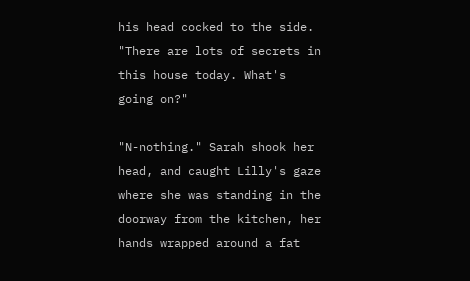his head cocked to the side. "There are lots of secrets in this house today. What's going on?"

"N-nothing." Sarah shook her head, and caught Lilly's gaze where she was standing in the doorway from the kitchen, her hands wrapped around a fat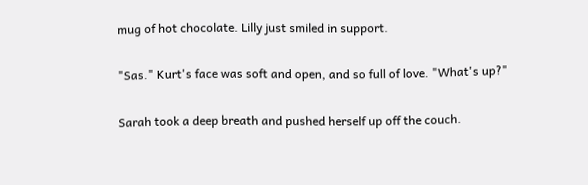mug of hot chocolate. Lilly just smiled in support.

"Sas." Kurt's face was soft and open, and so full of love. "What's up?"

Sarah took a deep breath and pushed herself up off the couch.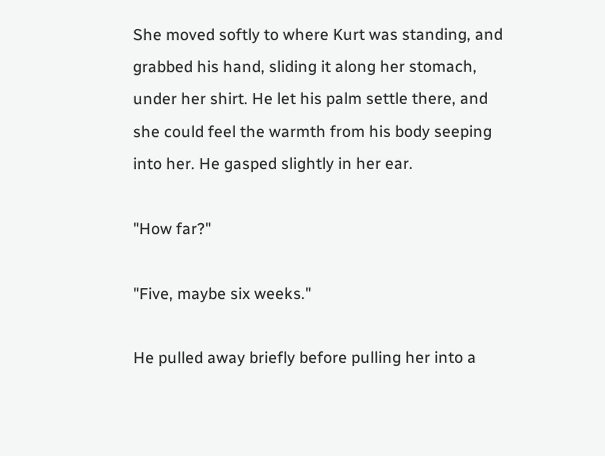She moved softly to where Kurt was standing, and grabbed his hand, sliding it along her stomach, under her shirt. He let his palm settle there, and she could feel the warmth from his body seeping into her. He gasped slightly in her ear.

"How far?"

"Five, maybe six weeks."

He pulled away briefly before pulling her into a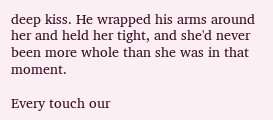deep kiss. He wrapped his arms around her and held her tight, and she'd never been more whole than she was in that moment.

Every touch our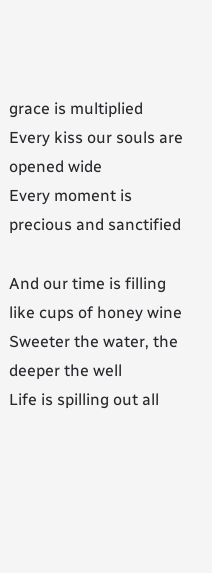grace is multiplied
Every kiss our souls are opened wide
Every moment is precious and sanctified

And our time is filling like cups of honey wine
Sweeter the water, the deeper the well
Life is spilling out all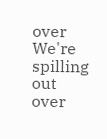over
We're spilling out over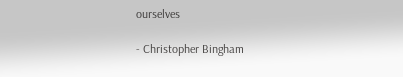ourselves

- Christopher Bingham